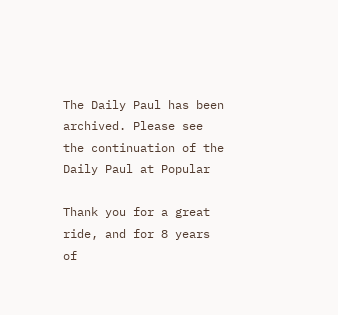The Daily Paul has been archived. Please see the continuation of the Daily Paul at Popular

Thank you for a great ride, and for 8 years of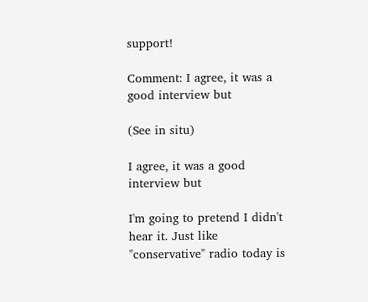support!

Comment: I agree, it was a good interview but

(See in situ)

I agree, it was a good interview but

I'm going to pretend I didn't hear it. Just like "conservative" radio today is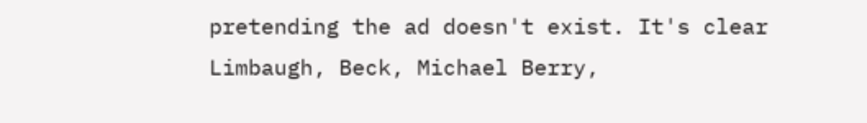pretending the ad doesn't exist. It's clear Limbaugh, Beck, Michael Berry,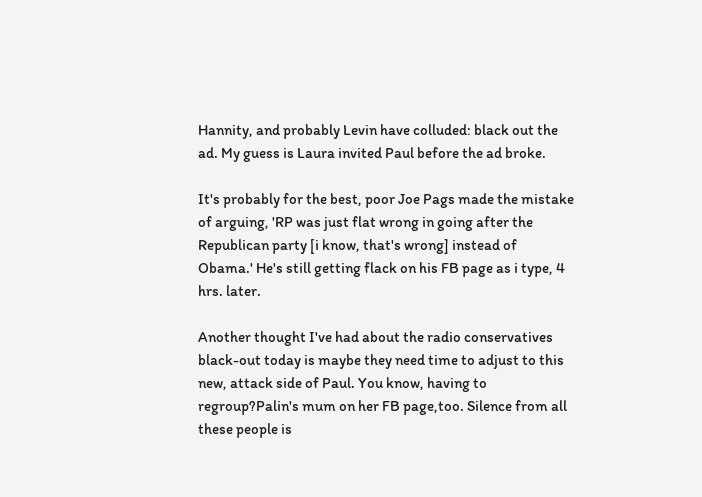Hannity, and probably Levin have colluded: black out the ad. My guess is Laura invited Paul before the ad broke.

It's probably for the best, poor Joe Pags made the mistake of arguing, 'RP was just flat wrong in going after the Republican party [i know, that's wrong] instead of Obama.' He's still getting flack on his FB page as i type, 4 hrs. later.

Another thought I've had about the radio conservatives black-out today is maybe they need time to adjust to this new, attack side of Paul. You know, having to regroup?Palin's mum on her FB page,too. Silence from all these people is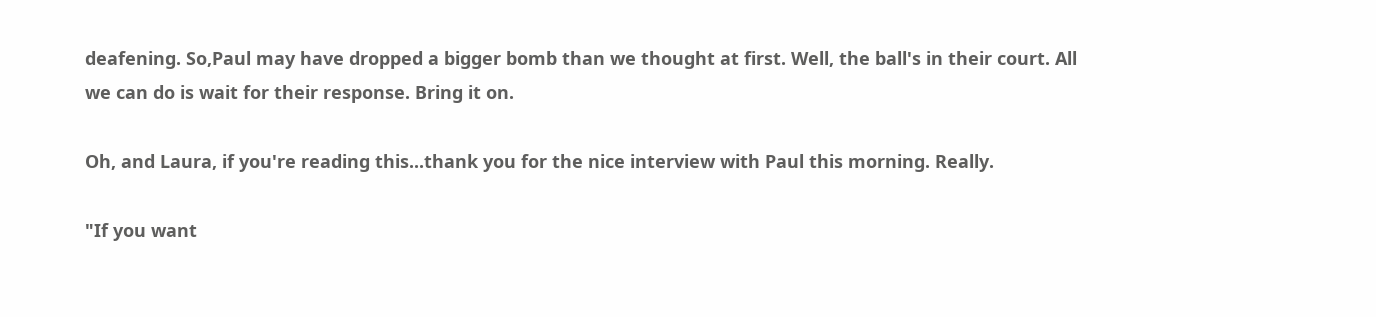deafening. So,Paul may have dropped a bigger bomb than we thought at first. Well, the ball's in their court. All we can do is wait for their response. Bring it on.

Oh, and Laura, if you're reading this...thank you for the nice interview with Paul this morning. Really.

"If you want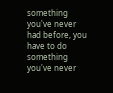something you've never had before, you have to do something you've never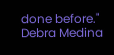done before." Debra Medina